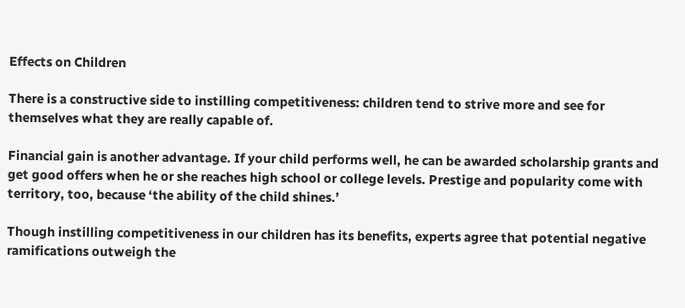Effects on Children

There is a constructive side to instilling competitiveness: children tend to strive more and see for themselves what they are really capable of.

Financial gain is another advantage. If your child performs well, he can be awarded scholarship grants and get good offers when he or she reaches high school or college levels. Prestige and popularity come with territory, too, because ‘the ability of the child shines.’

Though instilling competitiveness in our children has its benefits, experts agree that potential negative ramifications outweigh the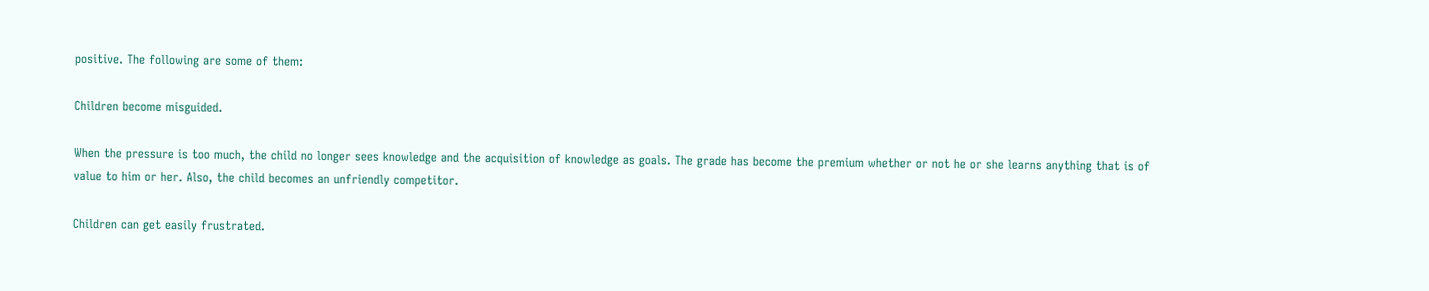positive. The following are some of them:

Children become misguided.

When the pressure is too much, the child no longer sees knowledge and the acquisition of knowledge as goals. The grade has become the premium whether or not he or she learns anything that is of value to him or her. Also, the child becomes an unfriendly competitor.

Children can get easily frustrated.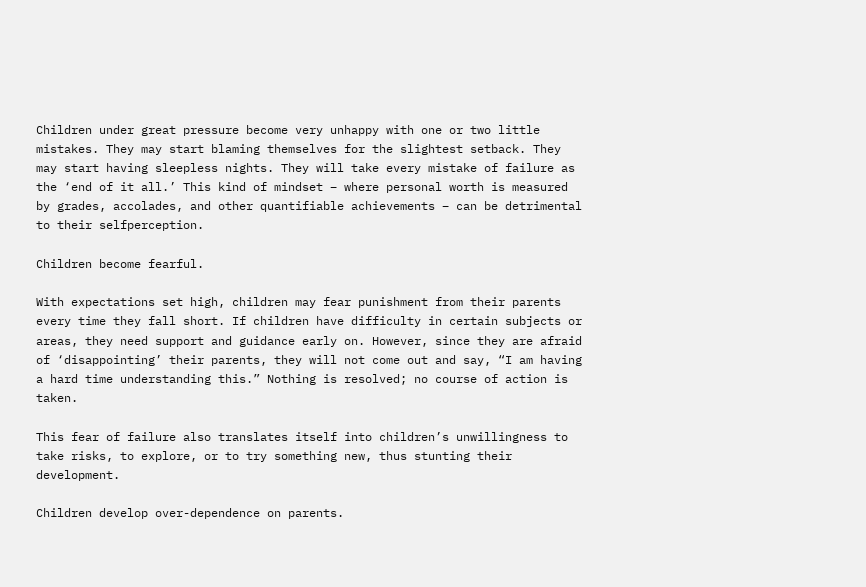Children under great pressure become very unhappy with one or two little mistakes. They may start blaming themselves for the slightest setback. They may start having sleepless nights. They will take every mistake of failure as the ‘end of it all.’ This kind of mindset – where personal worth is measured by grades, accolades, and other quantifiable achievements – can be detrimental to their selfperception.

Children become fearful.

With expectations set high, children may fear punishment from their parents every time they fall short. If children have difficulty in certain subjects or areas, they need support and guidance early on. However, since they are afraid of ‘disappointing’ their parents, they will not come out and say, “I am having a hard time understanding this.” Nothing is resolved; no course of action is taken.

This fear of failure also translates itself into children’s unwillingness to take risks, to explore, or to try something new, thus stunting their development.

Children develop over-dependence on parents.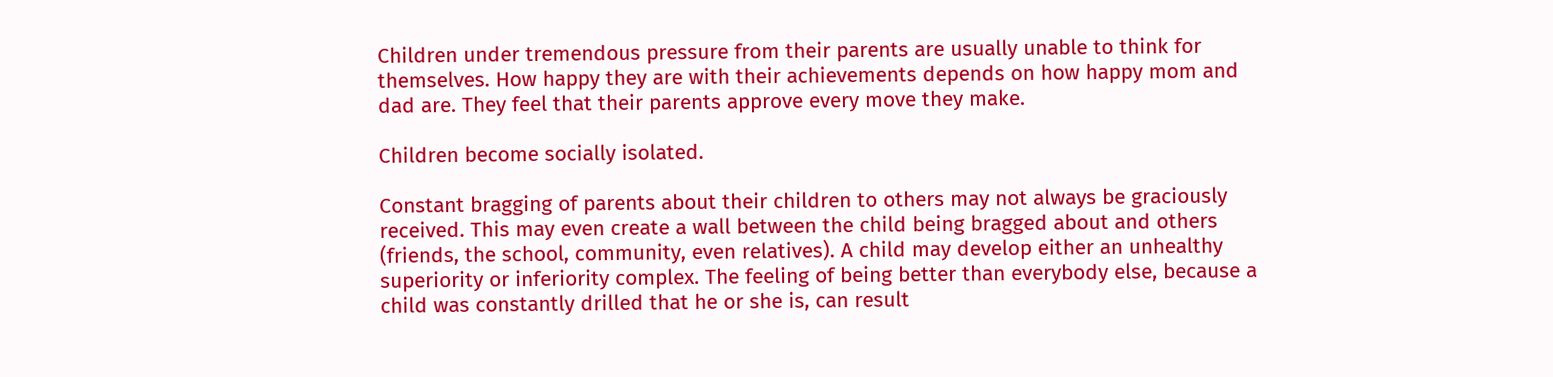Children under tremendous pressure from their parents are usually unable to think for themselves. How happy they are with their achievements depends on how happy mom and dad are. They feel that their parents approve every move they make.

Children become socially isolated.

Constant bragging of parents about their children to others may not always be graciously received. This may even create a wall between the child being bragged about and others (friends, the school, community, even relatives). A child may develop either an unhealthy superiority or inferiority complex. The feeling of being better than everybody else, because a child was constantly drilled that he or she is, can result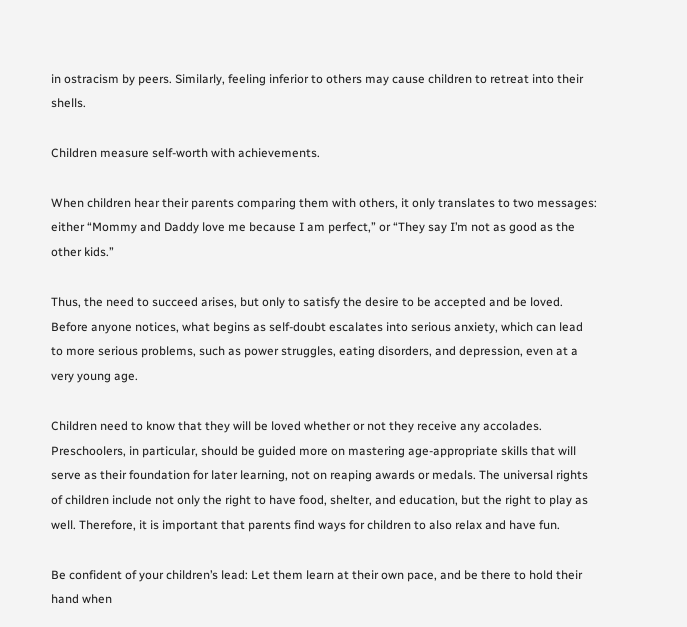in ostracism by peers. Similarly, feeling inferior to others may cause children to retreat into their shells.

Children measure self-worth with achievements.

When children hear their parents comparing them with others, it only translates to two messages: either “Mommy and Daddy love me because I am perfect,” or “They say I’m not as good as the other kids.”

Thus, the need to succeed arises, but only to satisfy the desire to be accepted and be loved. Before anyone notices, what begins as self-doubt escalates into serious anxiety, which can lead to more serious problems, such as power struggles, eating disorders, and depression, even at a very young age.

Children need to know that they will be loved whether or not they receive any accolades. Preschoolers, in particular, should be guided more on mastering age-appropriate skills that will serve as their foundation for later learning, not on reaping awards or medals. The universal rights of children include not only the right to have food, shelter, and education, but the right to play as well. Therefore, it is important that parents find ways for children to also relax and have fun.

Be confident of your children’s lead: Let them learn at their own pace, and be there to hold their hand when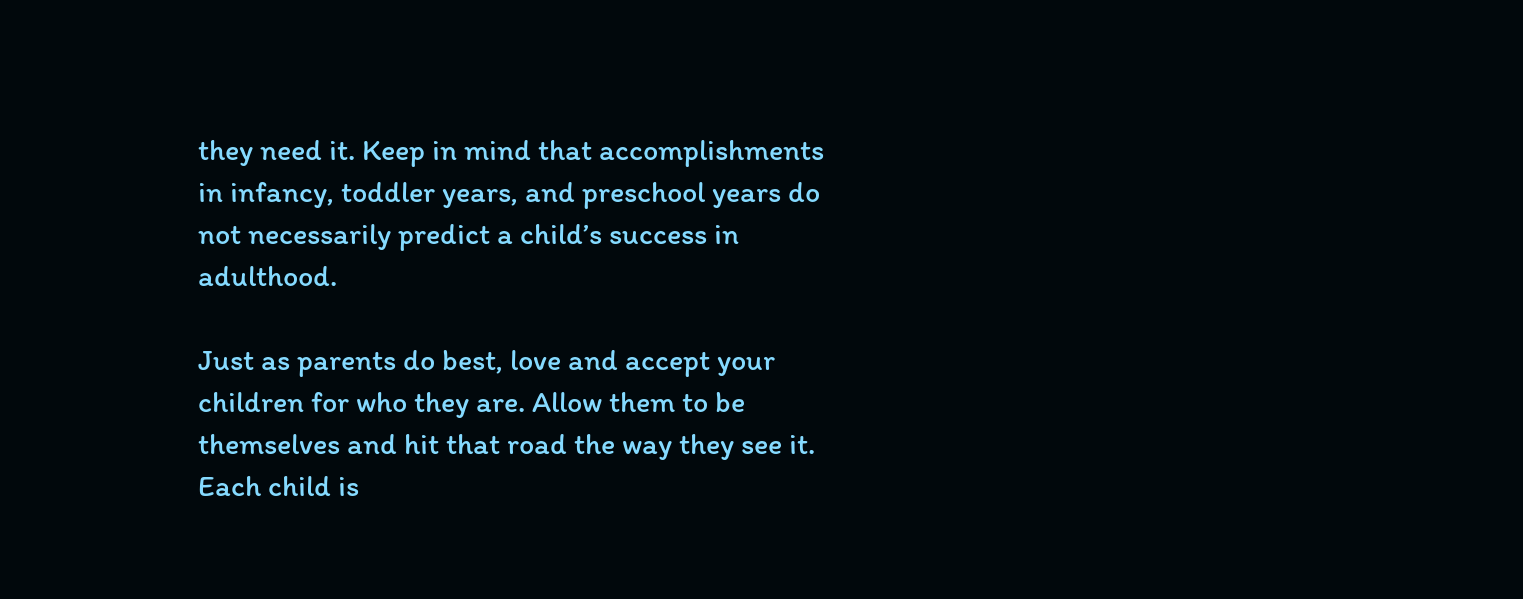they need it. Keep in mind that accomplishments in infancy, toddler years, and preschool years do not necessarily predict a child’s success in adulthood.

Just as parents do best, love and accept your children for who they are. Allow them to be themselves and hit that road the way they see it. Each child is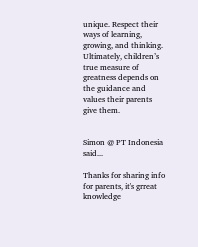unique. Respect their ways of learning, growing, and thinking. Ultimately, children’s true measure of greatness depends on the guidance and values their parents give them.


Simon @ PT Indonesia said...

Thanks for sharing info for parents, it's grreat knowledge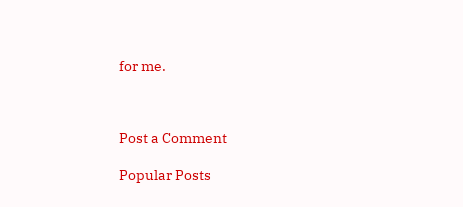for me.



Post a Comment

Popular Posts